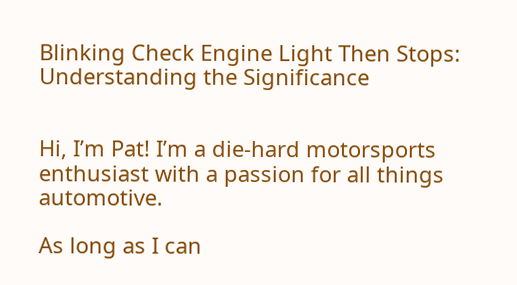Blinking Check Engine Light Then Stops: Understanding the Significance


Hi, I’m Pat! I’m a die-hard motorsports enthusiast with a passion for all things automotive.

As long as I can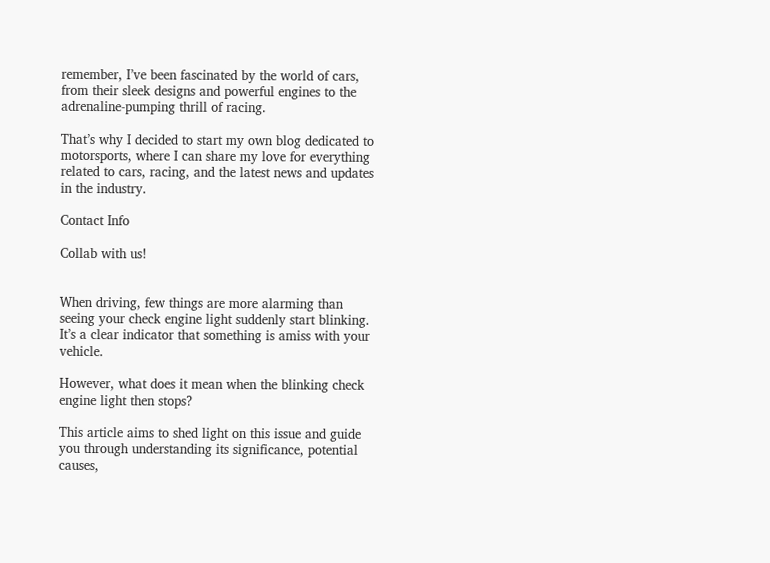remember, I’ve been fascinated by the world of cars, from their sleek designs and powerful engines to the adrenaline-pumping thrill of racing.

That’s why I decided to start my own blog dedicated to motorsports, where I can share my love for everything related to cars, racing, and the latest news and updates in the industry.

Contact Info

Collab with us!


When driving, few things are more alarming than seeing your check engine light suddenly start blinking. It’s a clear indicator that something is amiss with your vehicle.

However, what does it mean when the blinking check engine light then stops?

This article aims to shed light on this issue and guide you through understanding its significance, potential causes,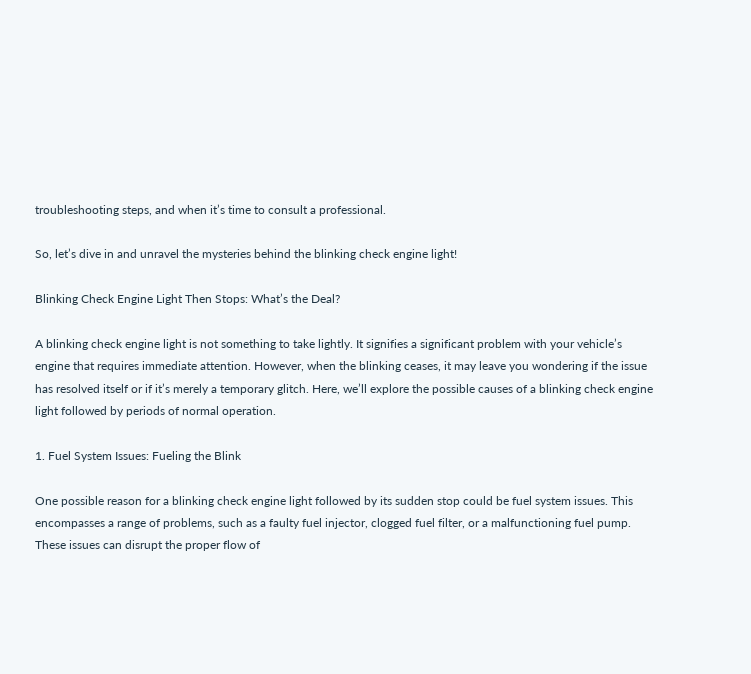troubleshooting steps, and when it’s time to consult a professional.

So, let’s dive in and unravel the mysteries behind the blinking check engine light!

Blinking Check Engine Light Then Stops: What’s the Deal?

A blinking check engine light is not something to take lightly. It signifies a significant problem with your vehicle’s engine that requires immediate attention. However, when the blinking ceases, it may leave you wondering if the issue has resolved itself or if it’s merely a temporary glitch. Here, we’ll explore the possible causes of a blinking check engine light followed by periods of normal operation.

1. Fuel System Issues: Fueling the Blink

One possible reason for a blinking check engine light followed by its sudden stop could be fuel system issues. This encompasses a range of problems, such as a faulty fuel injector, clogged fuel filter, or a malfunctioning fuel pump. These issues can disrupt the proper flow of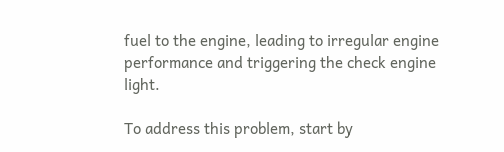fuel to the engine, leading to irregular engine performance and triggering the check engine light.

To address this problem, start by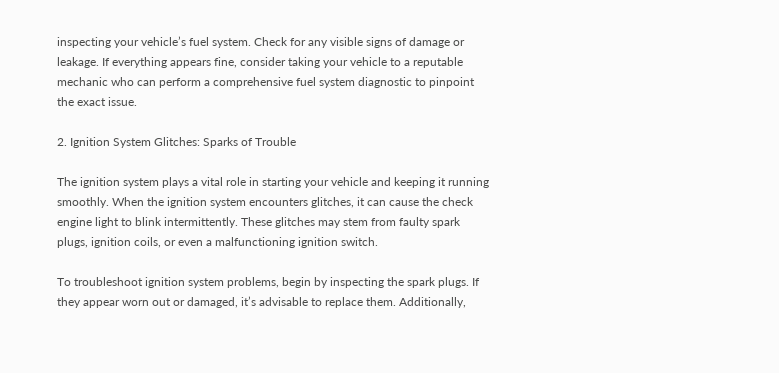inspecting your vehicle’s fuel system. Check for any visible signs of damage or leakage. If everything appears fine, consider taking your vehicle to a reputable mechanic who can perform a comprehensive fuel system diagnostic to pinpoint the exact issue.

2. Ignition System Glitches: Sparks of Trouble

The ignition system plays a vital role in starting your vehicle and keeping it running smoothly. When the ignition system encounters glitches, it can cause the check engine light to blink intermittently. These glitches may stem from faulty spark plugs, ignition coils, or even a malfunctioning ignition switch.

To troubleshoot ignition system problems, begin by inspecting the spark plugs. If they appear worn out or damaged, it’s advisable to replace them. Additionally,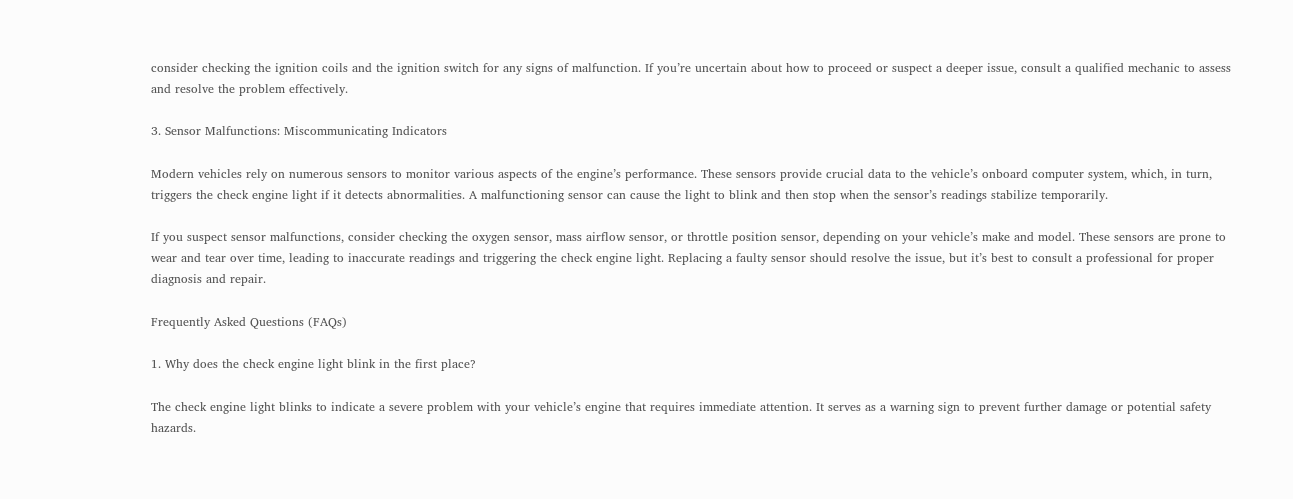consider checking the ignition coils and the ignition switch for any signs of malfunction. If you’re uncertain about how to proceed or suspect a deeper issue, consult a qualified mechanic to assess and resolve the problem effectively.

3. Sensor Malfunctions: Miscommunicating Indicators

Modern vehicles rely on numerous sensors to monitor various aspects of the engine’s performance. These sensors provide crucial data to the vehicle’s onboard computer system, which, in turn, triggers the check engine light if it detects abnormalities. A malfunctioning sensor can cause the light to blink and then stop when the sensor’s readings stabilize temporarily.

If you suspect sensor malfunctions, consider checking the oxygen sensor, mass airflow sensor, or throttle position sensor, depending on your vehicle’s make and model. These sensors are prone to wear and tear over time, leading to inaccurate readings and triggering the check engine light. Replacing a faulty sensor should resolve the issue, but it’s best to consult a professional for proper diagnosis and repair.

Frequently Asked Questions (FAQs)

1. Why does the check engine light blink in the first place?

The check engine light blinks to indicate a severe problem with your vehicle’s engine that requires immediate attention. It serves as a warning sign to prevent further damage or potential safety hazards.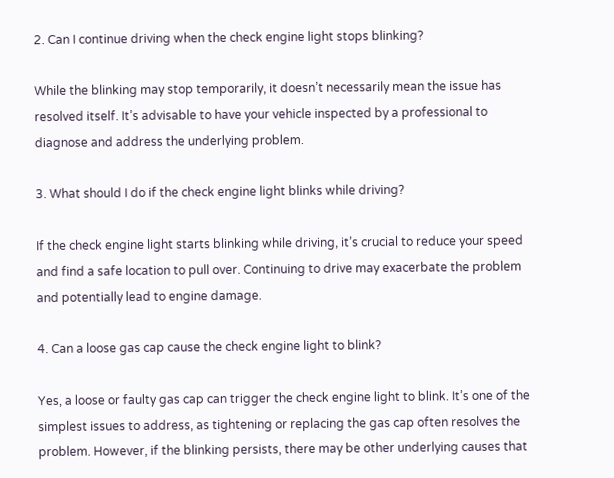2. Can I continue driving when the check engine light stops blinking?

While the blinking may stop temporarily, it doesn’t necessarily mean the issue has resolved itself. It’s advisable to have your vehicle inspected by a professional to diagnose and address the underlying problem.

3. What should I do if the check engine light blinks while driving?

If the check engine light starts blinking while driving, it’s crucial to reduce your speed and find a safe location to pull over. Continuing to drive may exacerbate the problem and potentially lead to engine damage.

4. Can a loose gas cap cause the check engine light to blink?

Yes, a loose or faulty gas cap can trigger the check engine light to blink. It’s one of the simplest issues to address, as tightening or replacing the gas cap often resolves the problem. However, if the blinking persists, there may be other underlying causes that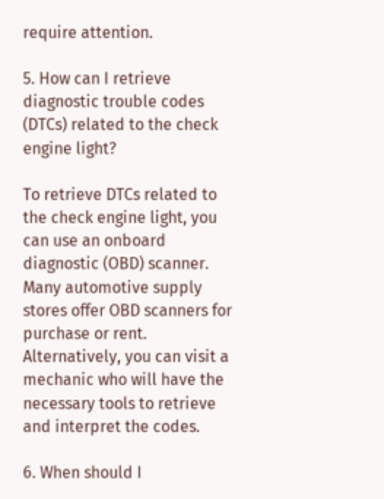require attention.

5. How can I retrieve diagnostic trouble codes (DTCs) related to the check engine light?

To retrieve DTCs related to the check engine light, you can use an onboard diagnostic (OBD) scanner. Many automotive supply stores offer OBD scanners for purchase or rent. Alternatively, you can visit a mechanic who will have the necessary tools to retrieve and interpret the codes.

6. When should I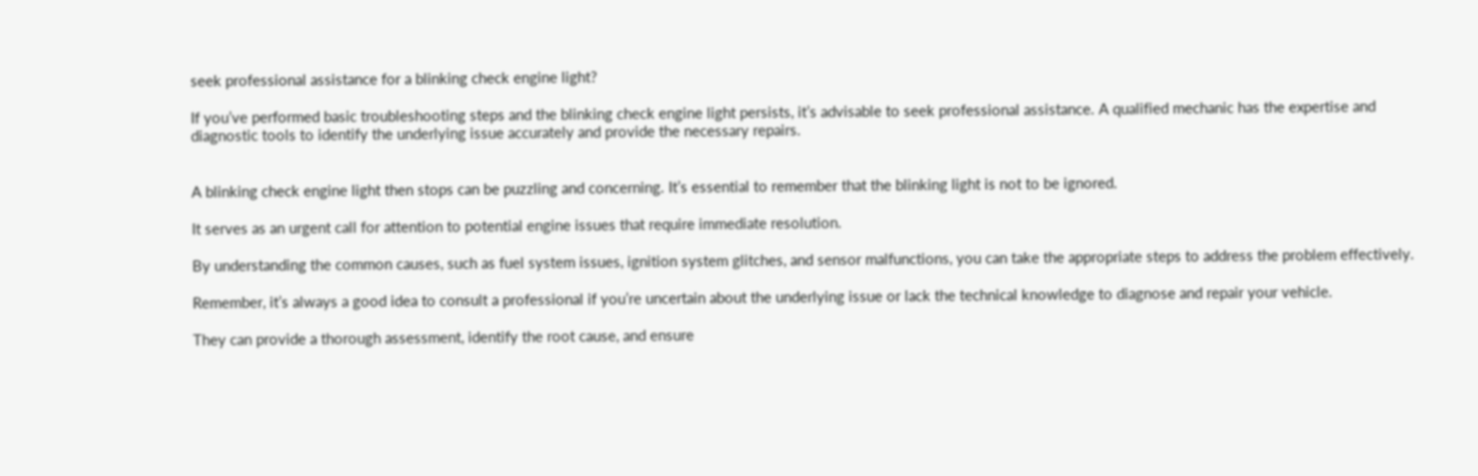seek professional assistance for a blinking check engine light?

If you’ve performed basic troubleshooting steps and the blinking check engine light persists, it’s advisable to seek professional assistance. A qualified mechanic has the expertise and diagnostic tools to identify the underlying issue accurately and provide the necessary repairs.


A blinking check engine light then stops can be puzzling and concerning. It’s essential to remember that the blinking light is not to be ignored.

It serves as an urgent call for attention to potential engine issues that require immediate resolution.

By understanding the common causes, such as fuel system issues, ignition system glitches, and sensor malfunctions, you can take the appropriate steps to address the problem effectively.

Remember, it’s always a good idea to consult a professional if you’re uncertain about the underlying issue or lack the technical knowledge to diagnose and repair your vehicle.

They can provide a thorough assessment, identify the root cause, and ensure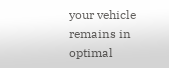your vehicle remains in optimal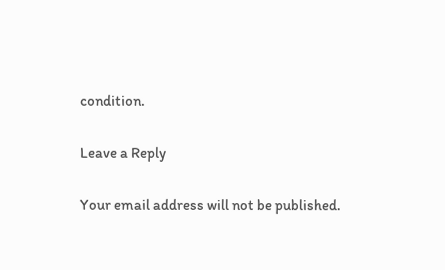condition.

Leave a Reply

Your email address will not be published.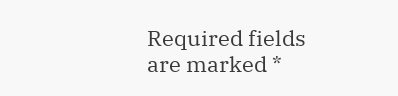Required fields are marked *